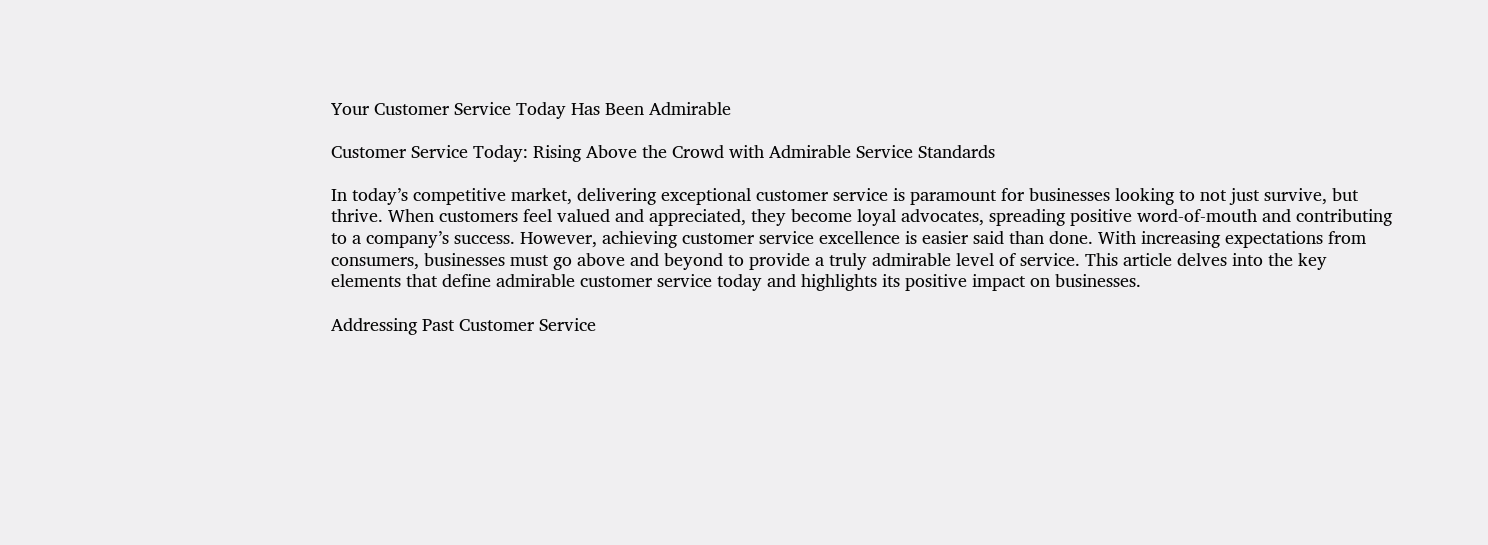Your Customer Service Today Has Been Admirable

Customer Service Today: Rising Above the Crowd with Admirable Service Standards

In today’s competitive market, delivering exceptional customer service is paramount for businesses looking to not just survive, but thrive. When customers feel valued and appreciated, they become loyal advocates, spreading positive word-of-mouth and contributing to a company’s success. However, achieving customer service excellence is easier said than done. With increasing expectations from consumers, businesses must go above and beyond to provide a truly admirable level of service. This article delves into the key elements that define admirable customer service today and highlights its positive impact on businesses.

Addressing Past Customer Service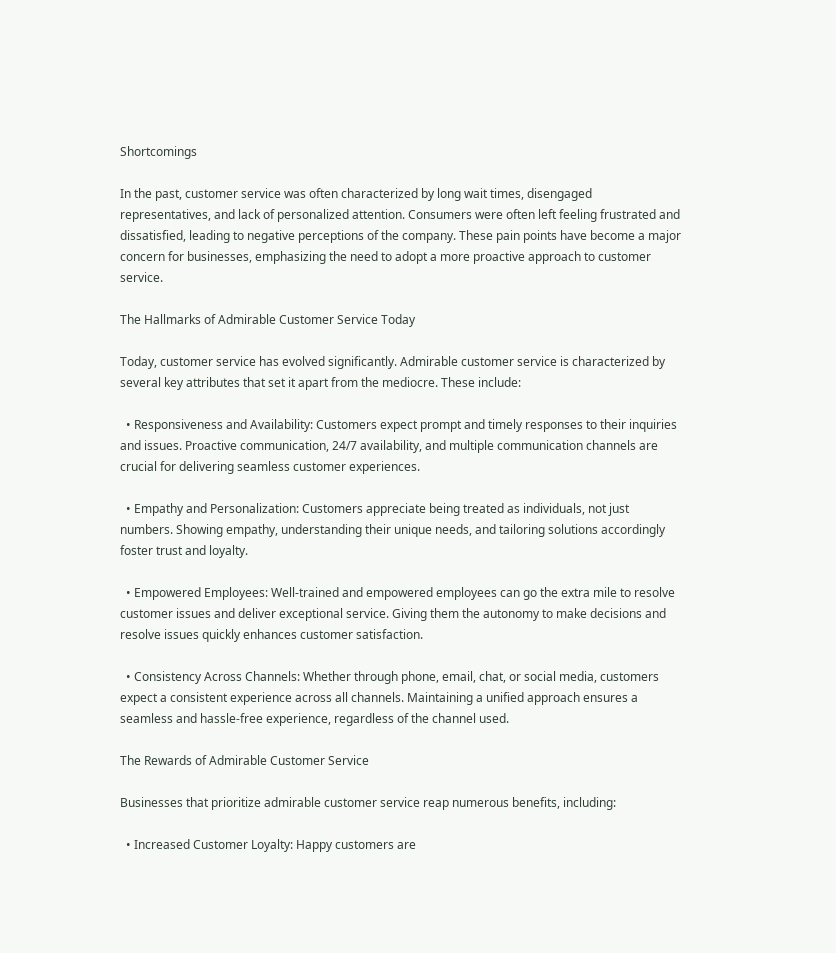Shortcomings

In the past, customer service was often characterized by long wait times, disengaged representatives, and lack of personalized attention. Consumers were often left feeling frustrated and dissatisfied, leading to negative perceptions of the company. These pain points have become a major concern for businesses, emphasizing the need to adopt a more proactive approach to customer service.

The Hallmarks of Admirable Customer Service Today

Today, customer service has evolved significantly. Admirable customer service is characterized by several key attributes that set it apart from the mediocre. These include:

  • Responsiveness and Availability: Customers expect prompt and timely responses to their inquiries and issues. Proactive communication, 24/7 availability, and multiple communication channels are crucial for delivering seamless customer experiences.

  • Empathy and Personalization: Customers appreciate being treated as individuals, not just numbers. Showing empathy, understanding their unique needs, and tailoring solutions accordingly foster trust and loyalty.

  • Empowered Employees: Well-trained and empowered employees can go the extra mile to resolve customer issues and deliver exceptional service. Giving them the autonomy to make decisions and resolve issues quickly enhances customer satisfaction.

  • Consistency Across Channels: Whether through phone, email, chat, or social media, customers expect a consistent experience across all channels. Maintaining a unified approach ensures a seamless and hassle-free experience, regardless of the channel used.

The Rewards of Admirable Customer Service

Businesses that prioritize admirable customer service reap numerous benefits, including:

  • Increased Customer Loyalty: Happy customers are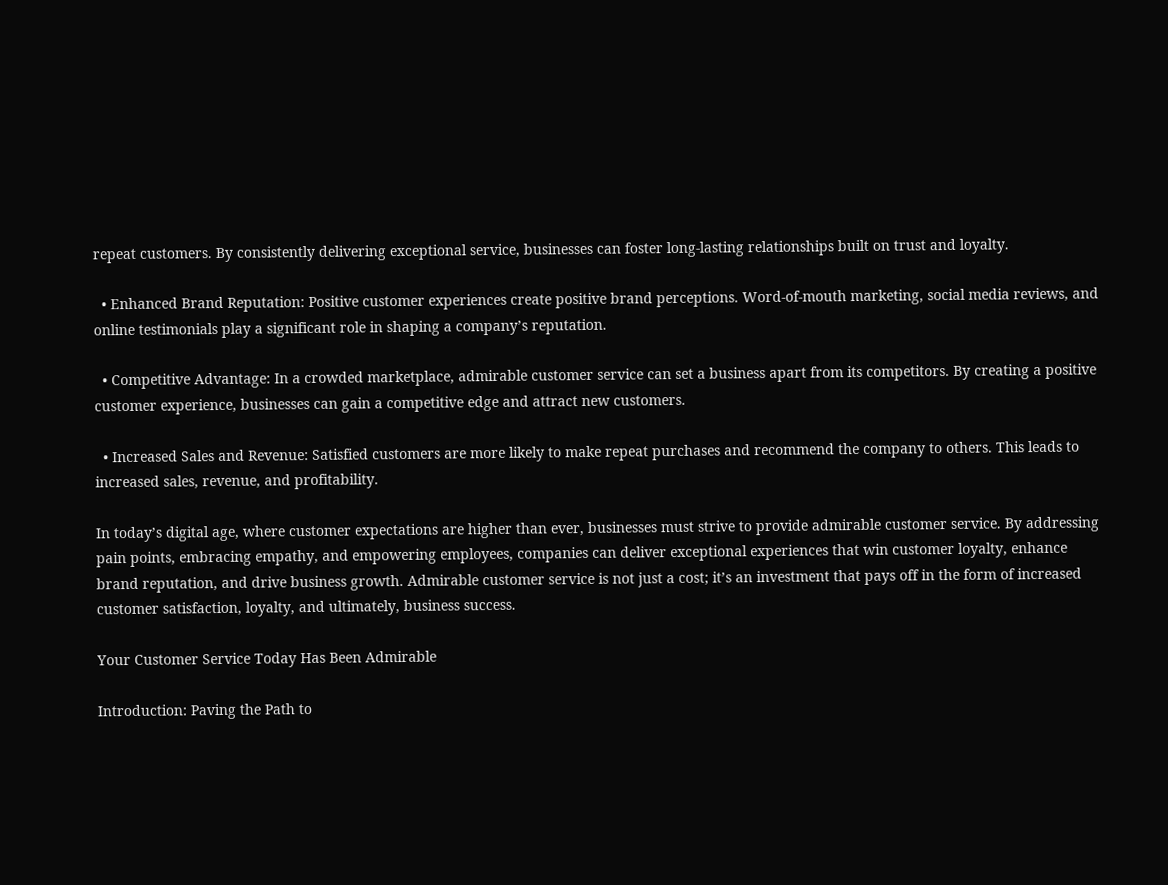repeat customers. By consistently delivering exceptional service, businesses can foster long-lasting relationships built on trust and loyalty.

  • Enhanced Brand Reputation: Positive customer experiences create positive brand perceptions. Word-of-mouth marketing, social media reviews, and online testimonials play a significant role in shaping a company’s reputation.

  • Competitive Advantage: In a crowded marketplace, admirable customer service can set a business apart from its competitors. By creating a positive customer experience, businesses can gain a competitive edge and attract new customers.

  • Increased Sales and Revenue: Satisfied customers are more likely to make repeat purchases and recommend the company to others. This leads to increased sales, revenue, and profitability.

In today’s digital age, where customer expectations are higher than ever, businesses must strive to provide admirable customer service. By addressing pain points, embracing empathy, and empowering employees, companies can deliver exceptional experiences that win customer loyalty, enhance brand reputation, and drive business growth. Admirable customer service is not just a cost; it’s an investment that pays off in the form of increased customer satisfaction, loyalty, and ultimately, business success.

Your Customer Service Today Has Been Admirable

Introduction: Paving the Path to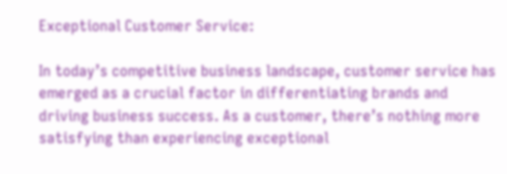Exceptional Customer Service:

In today’s competitive business landscape, customer service has emerged as a crucial factor in differentiating brands and driving business success. As a customer, there’s nothing more satisfying than experiencing exceptional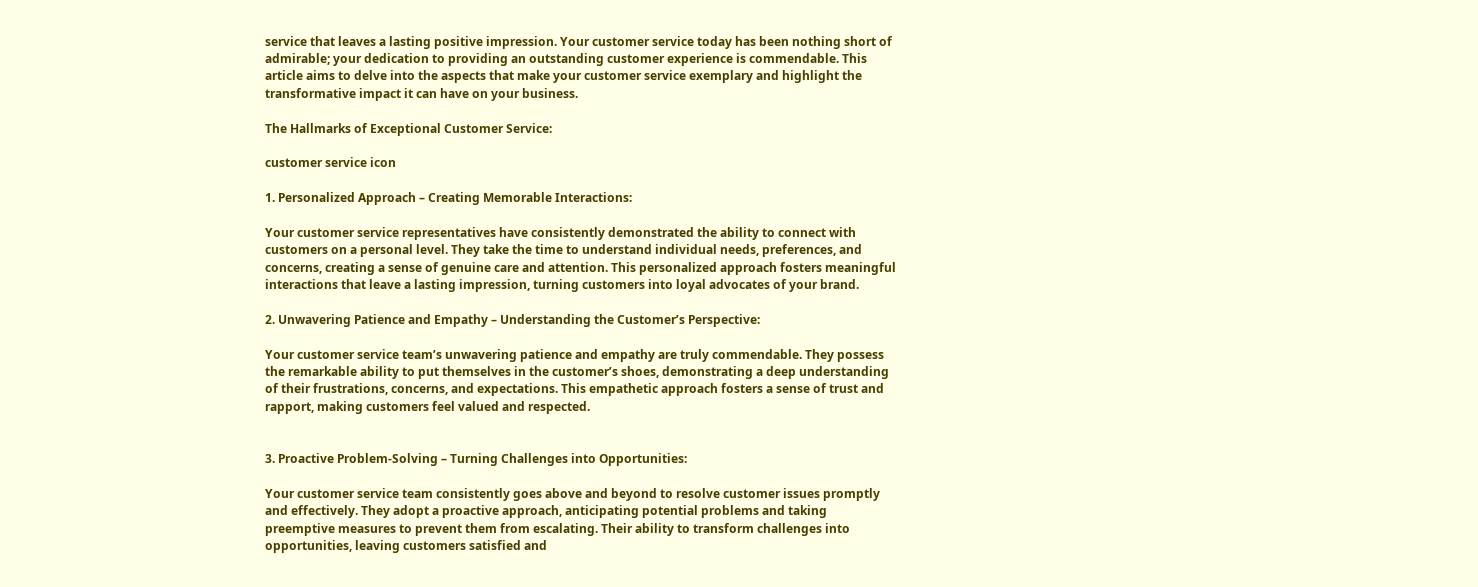service that leaves a lasting positive impression. Your customer service today has been nothing short of admirable; your dedication to providing an outstanding customer experience is commendable. This article aims to delve into the aspects that make your customer service exemplary and highlight the transformative impact it can have on your business.

The Hallmarks of Exceptional Customer Service:

customer service icon

1. Personalized Approach – Creating Memorable Interactions:

Your customer service representatives have consistently demonstrated the ability to connect with customers on a personal level. They take the time to understand individual needs, preferences, and concerns, creating a sense of genuine care and attention. This personalized approach fosters meaningful interactions that leave a lasting impression, turning customers into loyal advocates of your brand.

2. Unwavering Patience and Empathy – Understanding the Customer’s Perspective:

Your customer service team’s unwavering patience and empathy are truly commendable. They possess the remarkable ability to put themselves in the customer’s shoes, demonstrating a deep understanding of their frustrations, concerns, and expectations. This empathetic approach fosters a sense of trust and rapport, making customers feel valued and respected.


3. Proactive Problem-Solving – Turning Challenges into Opportunities:

Your customer service team consistently goes above and beyond to resolve customer issues promptly and effectively. They adopt a proactive approach, anticipating potential problems and taking preemptive measures to prevent them from escalating. Their ability to transform challenges into opportunities, leaving customers satisfied and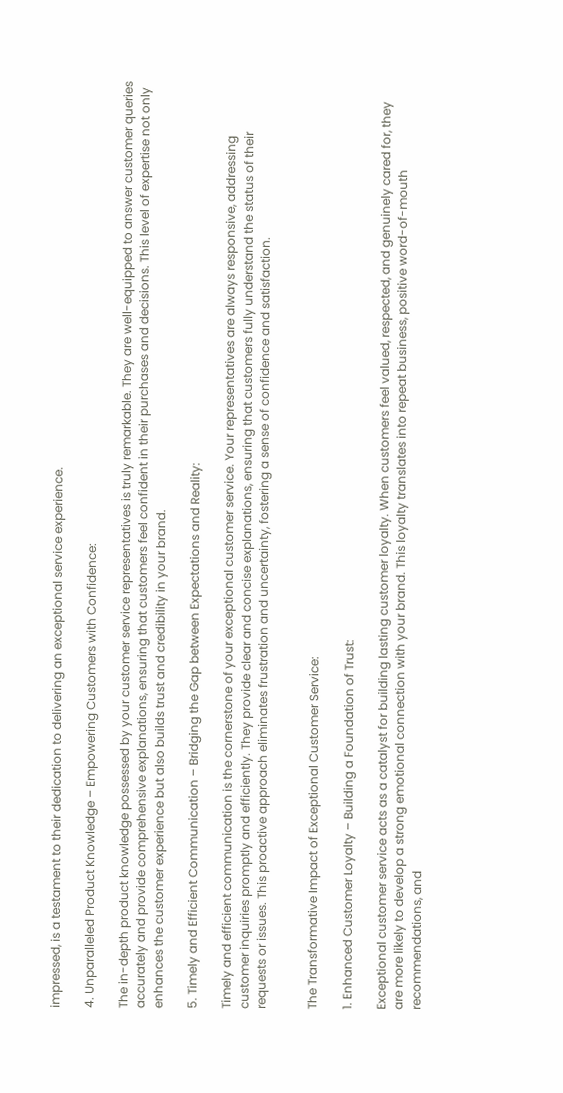impressed, is a testament to their dedication to delivering an exceptional service experience.

4. Unparalleled Product Knowledge – Empowering Customers with Confidence:

The in-depth product knowledge possessed by your customer service representatives is truly remarkable. They are well-equipped to answer customer queries accurately and provide comprehensive explanations, ensuring that customers feel confident in their purchases and decisions. This level of expertise not only enhances the customer experience but also builds trust and credibility in your brand.

5. Timely and Efficient Communication – Bridging the Gap between Expectations and Reality:

Timely and efficient communication is the cornerstone of your exceptional customer service. Your representatives are always responsive, addressing customer inquiries promptly and efficiently. They provide clear and concise explanations, ensuring that customers fully understand the status of their requests or issues. This proactive approach eliminates frustration and uncertainty, fostering a sense of confidence and satisfaction.


The Transformative Impact of Exceptional Customer Service:

1. Enhanced Customer Loyalty – Building a Foundation of Trust:

Exceptional customer service acts as a catalyst for building lasting customer loyalty. When customers feel valued, respected, and genuinely cared for, they are more likely to develop a strong emotional connection with your brand. This loyalty translates into repeat business, positive word-of-mouth recommendations, and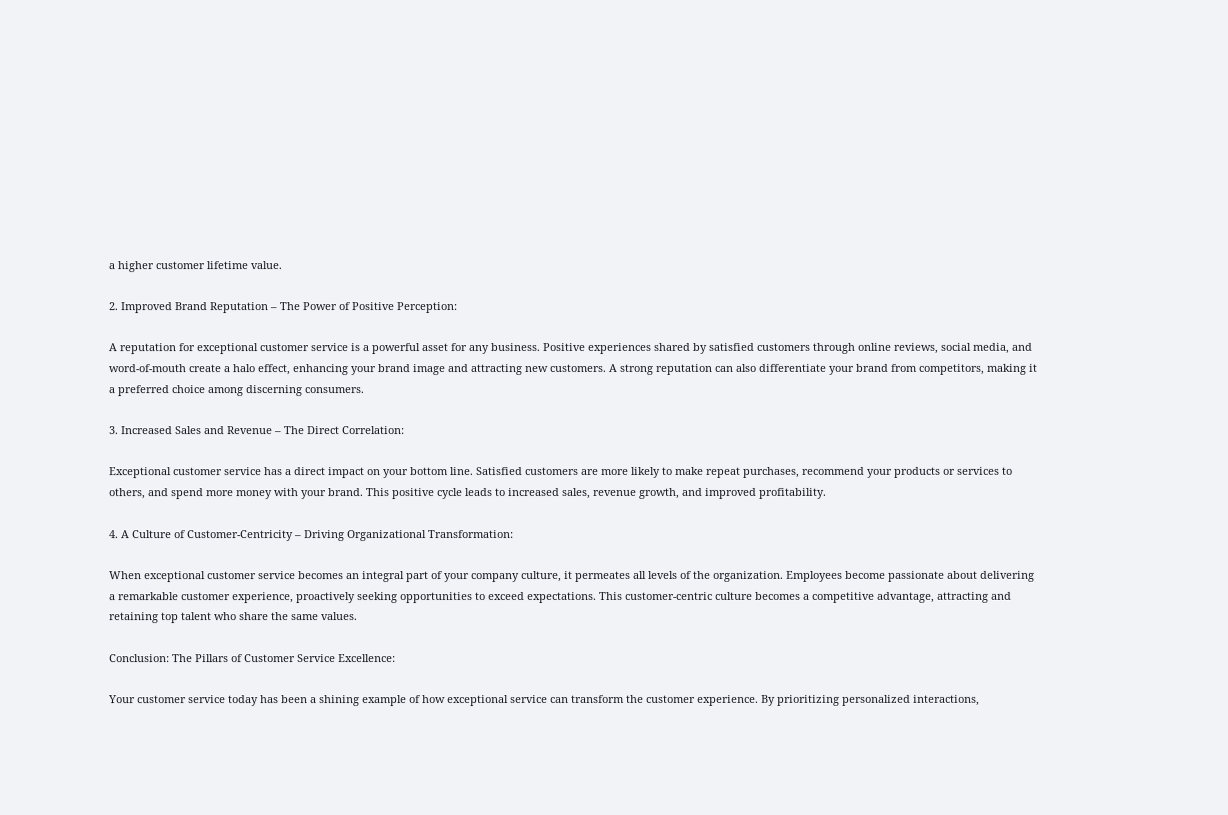a higher customer lifetime value.

2. Improved Brand Reputation – The Power of Positive Perception:

A reputation for exceptional customer service is a powerful asset for any business. Positive experiences shared by satisfied customers through online reviews, social media, and word-of-mouth create a halo effect, enhancing your brand image and attracting new customers. A strong reputation can also differentiate your brand from competitors, making it a preferred choice among discerning consumers.

3. Increased Sales and Revenue – The Direct Correlation:

Exceptional customer service has a direct impact on your bottom line. Satisfied customers are more likely to make repeat purchases, recommend your products or services to others, and spend more money with your brand. This positive cycle leads to increased sales, revenue growth, and improved profitability.

4. A Culture of Customer-Centricity – Driving Organizational Transformation:

When exceptional customer service becomes an integral part of your company culture, it permeates all levels of the organization. Employees become passionate about delivering a remarkable customer experience, proactively seeking opportunities to exceed expectations. This customer-centric culture becomes a competitive advantage, attracting and retaining top talent who share the same values.

Conclusion: The Pillars of Customer Service Excellence:

Your customer service today has been a shining example of how exceptional service can transform the customer experience. By prioritizing personalized interactions,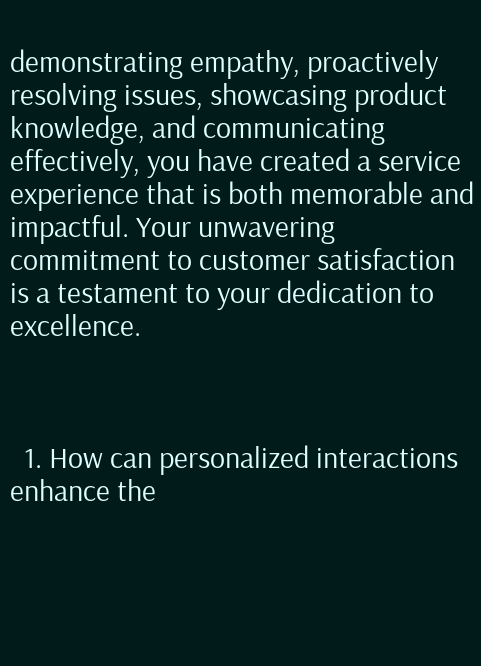demonstrating empathy, proactively resolving issues, showcasing product knowledge, and communicating effectively, you have created a service experience that is both memorable and impactful. Your unwavering commitment to customer satisfaction is a testament to your dedication to excellence.



  1. How can personalized interactions enhance the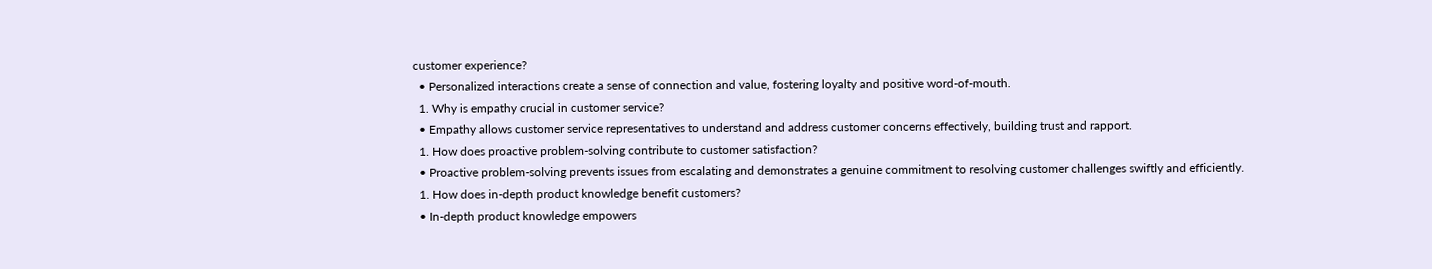customer experience?
  • Personalized interactions create a sense of connection and value, fostering loyalty and positive word-of-mouth.
  1. Why is empathy crucial in customer service?
  • Empathy allows customer service representatives to understand and address customer concerns effectively, building trust and rapport.
  1. How does proactive problem-solving contribute to customer satisfaction?
  • Proactive problem-solving prevents issues from escalating and demonstrates a genuine commitment to resolving customer challenges swiftly and efficiently.
  1. How does in-depth product knowledge benefit customers?
  • In-depth product knowledge empowers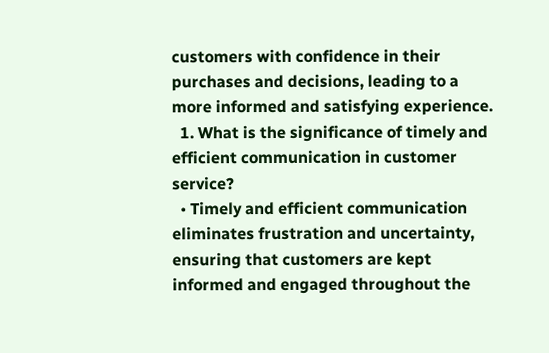customers with confidence in their purchases and decisions, leading to a more informed and satisfying experience.
  1. What is the significance of timely and efficient communication in customer service?
  • Timely and efficient communication eliminates frustration and uncertainty, ensuring that customers are kept informed and engaged throughout the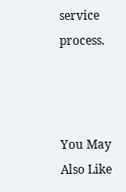service process.



You May Also Like